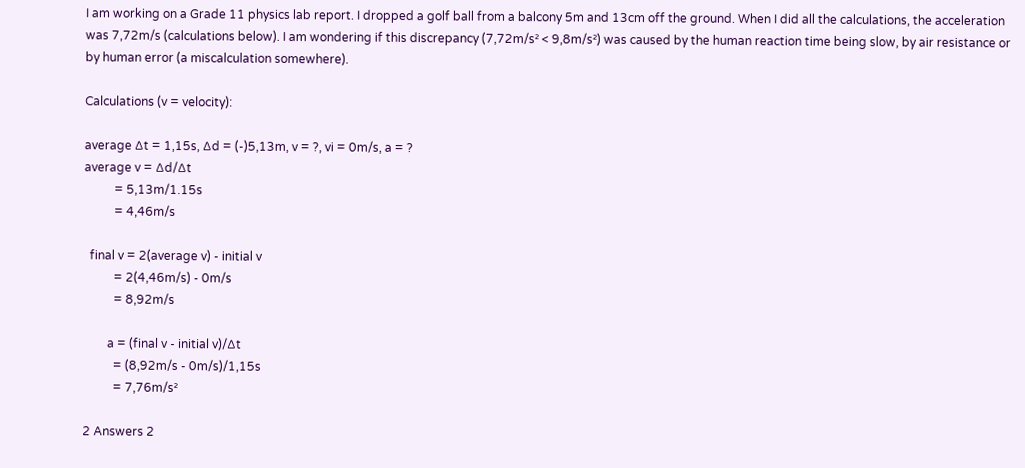I am working on a Grade 11 physics lab report. I dropped a golf ball from a balcony 5m and 13cm off the ground. When I did all the calculations, the acceleration was 7,72m/s (calculations below). I am wondering if this discrepancy (7,72m/s² < 9,8m/s²) was caused by the human reaction time being slow, by air resistance or by human error (a miscalculation somewhere).

Calculations (v = velocity):

average ∆t = 1,15s, ∆d = (-)5,13m, v = ?, vi = 0m/s, a = ?
average v = ∆d/∆t
          = 5,13m/1.15s
          = 4,46m/s

  final v = 2(average v) - initial v
          = 2(4,46m/s) - 0m/s
          = 8,92m/s

        a = (final v - initial v)/∆t
          = (8,92m/s - 0m/s)/1,15s
          = 7,76m/s²

2 Answers 2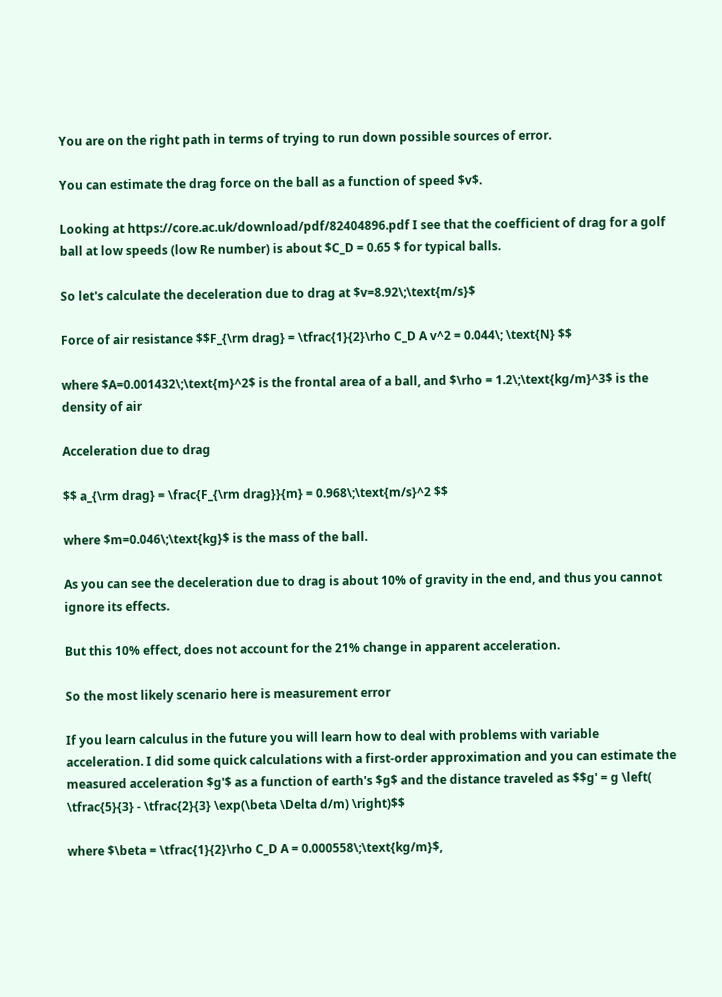You are on the right path in terms of trying to run down possible sources of error.

You can estimate the drag force on the ball as a function of speed $v$.

Looking at https://core.ac.uk/download/pdf/82404896.pdf I see that the coefficient of drag for a golf ball at low speeds (low Re number) is about $C_D = 0.65 $ for typical balls.

So let's calculate the deceleration due to drag at $v=8.92\;\text{m/s}$

Force of air resistance $$F_{\rm drag} = \tfrac{1}{2}\rho C_D A v^2 = 0.044\; \text{N} $$

where $A=0.001432\;\text{m}^2$ is the frontal area of a ball, and $\rho = 1.2\;\text{kg/m}^3$ is the density of air

Acceleration due to drag

$$ a_{\rm drag} = \frac{F_{\rm drag}}{m} = 0.968\;\text{m/s}^2 $$

where $m=0.046\;\text{kg}$ is the mass of the ball.

As you can see the deceleration due to drag is about 10% of gravity in the end, and thus you cannot ignore its effects.

But this 10% effect, does not account for the 21% change in apparent acceleration.

So the most likely scenario here is measurement error

If you learn calculus in the future you will learn how to deal with problems with variable acceleration. I did some quick calculations with a first-order approximation and you can estimate the measured acceleration $g'$ as a function of earth's $g$ and the distance traveled as $$g' = g \left( \tfrac{5}{3} - \tfrac{2}{3} \exp(\beta \Delta d/m) \right)$$

where $\beta = \tfrac{1}{2}\rho C_D A = 0.000558\;\text{kg/m}$,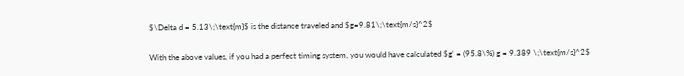$\Delta d = 5.13\;\text{m}$ is the distance traveled and $g=9.81\;\text{m/s}^2$

With the above values, if you had a perfect timing system, you would have calculated $g' = (95.8\%) g = 9.389 \;\text{m/s}^2$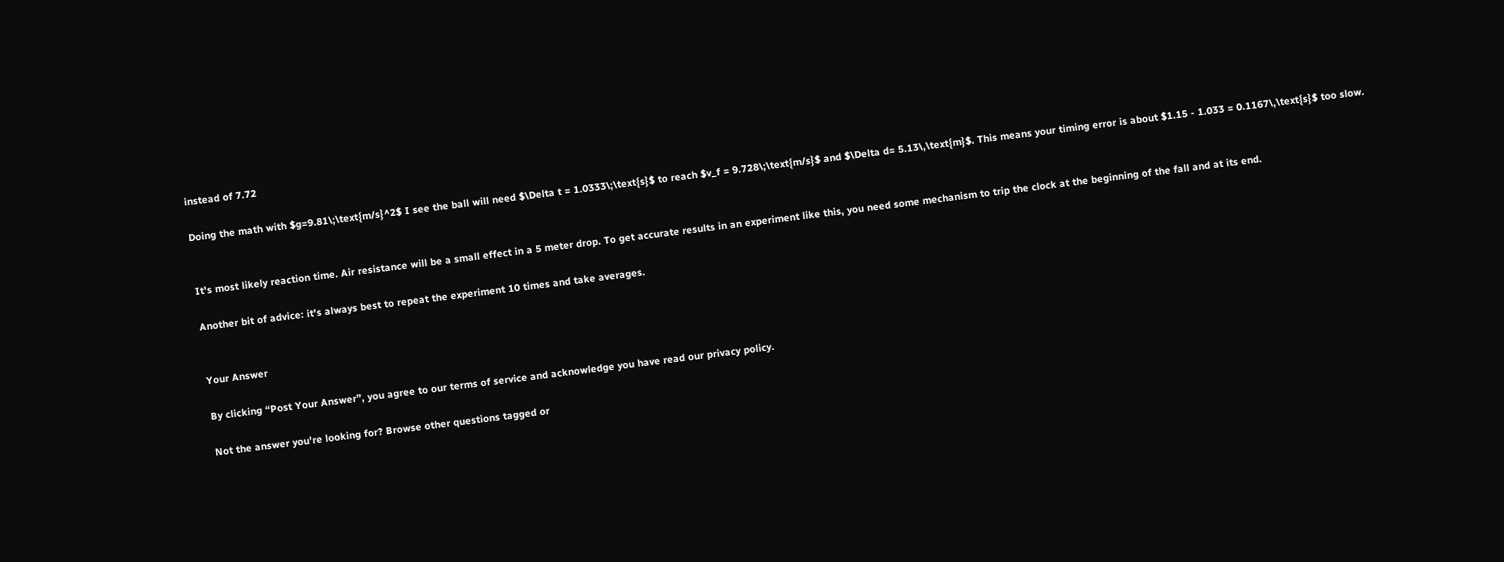instead of 7.72

Doing the math with $g=9.81\;\text{m/s}^2$ I see the ball will need $\Delta t = 1.0333\;\text{s}$ to reach $v_f = 9.728\;\text{m/s}$ and $\Delta d= 5.13\,\text{m}$. This means your timing error is about $1.15 - 1.033 = 0.1167\,\text{s}$ too slow.


It's most likely reaction time. Air resistance will be a small effect in a 5 meter drop. To get accurate results in an experiment like this, you need some mechanism to trip the clock at the beginning of the fall and at its end.

Another bit of advice: it's always best to repeat the experiment 10 times and take averages.


Your Answer

By clicking “Post Your Answer”, you agree to our terms of service and acknowledge you have read our privacy policy.

Not the answer you're looking for? Browse other questions tagged or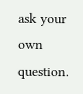ask your own question.